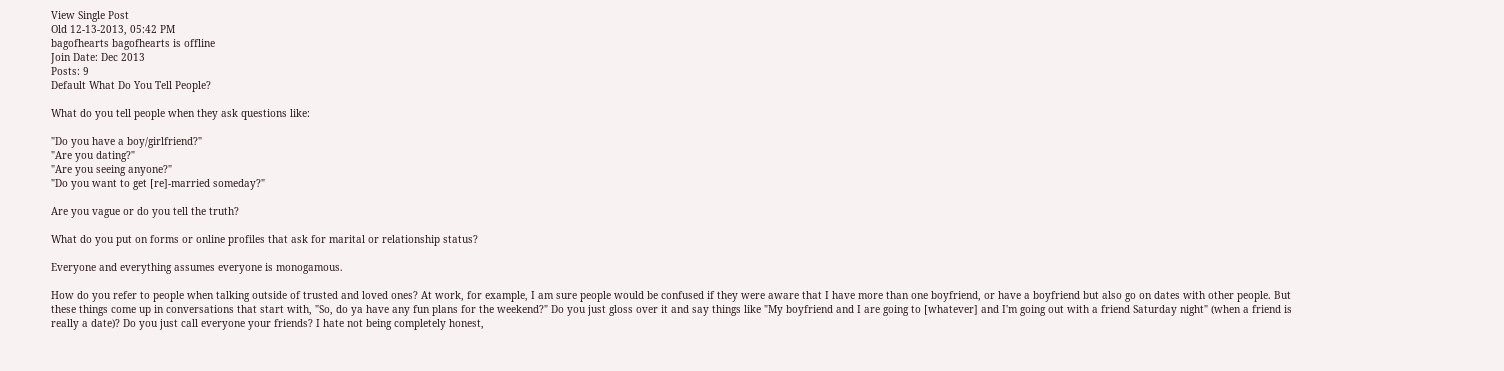View Single Post
Old 12-13-2013, 05:42 PM
bagofhearts bagofhearts is offline
Join Date: Dec 2013
Posts: 9
Default What Do You Tell People?

What do you tell people when they ask questions like:

"Do you have a boy/girlfriend?"
"Are you dating?"
"Are you seeing anyone?"
"Do you want to get [re]-married someday?"

Are you vague or do you tell the truth?

What do you put on forms or online profiles that ask for marital or relationship status?

Everyone and everything assumes everyone is monogamous.

How do you refer to people when talking outside of trusted and loved ones? At work, for example, I am sure people would be confused if they were aware that I have more than one boyfriend, or have a boyfriend but also go on dates with other people. But these things come up in conversations that start with, "So, do ya have any fun plans for the weekend?" Do you just gloss over it and say things like "My boyfriend and I are going to [whatever] and I'm going out with a friend Saturday night" (when a friend is really a date)? Do you just call everyone your friends? I hate not being completely honest,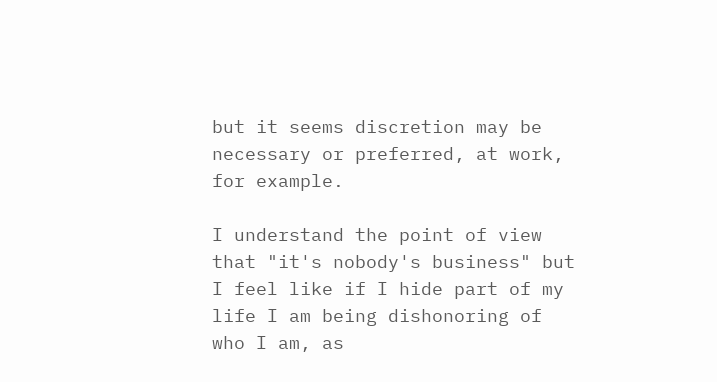but it seems discretion may be necessary or preferred, at work, for example.

I understand the point of view that "it's nobody's business" but I feel like if I hide part of my life I am being dishonoring of who I am, as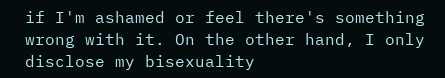if I'm ashamed or feel there's something wrong with it. On the other hand, I only disclose my bisexuality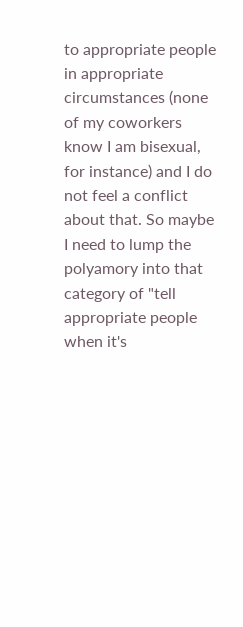to appropriate people in appropriate circumstances (none of my coworkers know I am bisexual, for instance) and I do not feel a conflict about that. So maybe I need to lump the polyamory into that category of "tell appropriate people when it's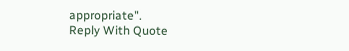appropriate".
Reply With Quote